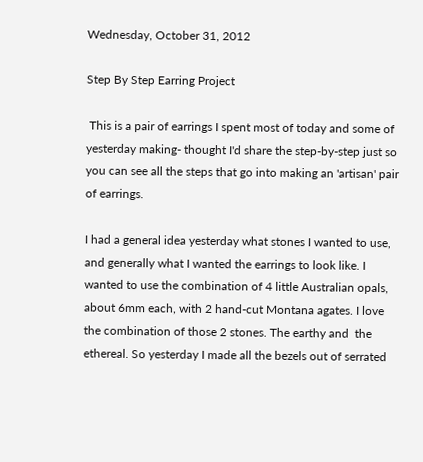Wednesday, October 31, 2012

Step By Step Earring Project

 This is a pair of earrings I spent most of today and some of yesterday making- thought I'd share the step-by-step just so you can see all the steps that go into making an 'artisan' pair of earrings.

I had a general idea yesterday what stones I wanted to use, and generally what I wanted the earrings to look like. I wanted to use the combination of 4 little Australian opals, about 6mm each, with 2 hand-cut Montana agates. I love the combination of those 2 stones. The earthy and  the ethereal. So yesterday I made all the bezels out of serrated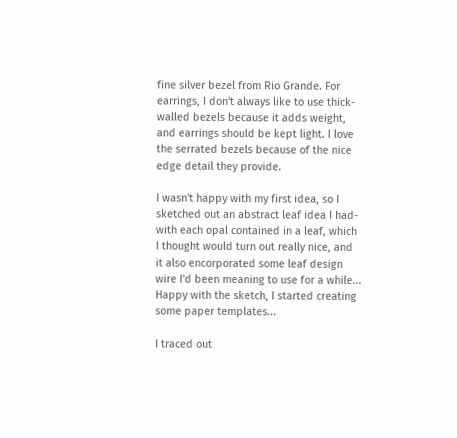fine silver bezel from Rio Grande. For earrings, I don't always like to use thick-walled bezels because it adds weight, and earrings should be kept light. I love the serrated bezels because of the nice edge detail they provide.

I wasn't happy with my first idea, so I sketched out an abstract leaf idea I had- with each opal contained in a leaf, which I thought would turn out really nice, and it also encorporated some leaf design wire I'd been meaning to use for a while... Happy with the sketch, I started creating some paper templates...

I traced out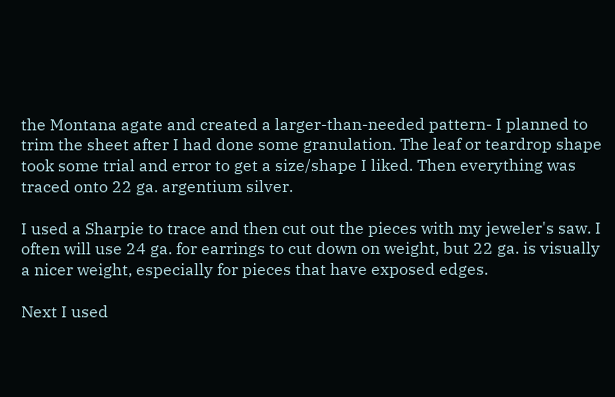the Montana agate and created a larger-than-needed pattern- I planned to trim the sheet after I had done some granulation. The leaf or teardrop shape took some trial and error to get a size/shape I liked. Then everything was traced onto 22 ga. argentium silver.

I used a Sharpie to trace and then cut out the pieces with my jeweler's saw. I often will use 24 ga. for earrings to cut down on weight, but 22 ga. is visually a nicer weight, especially for pieces that have exposed edges.

Next I used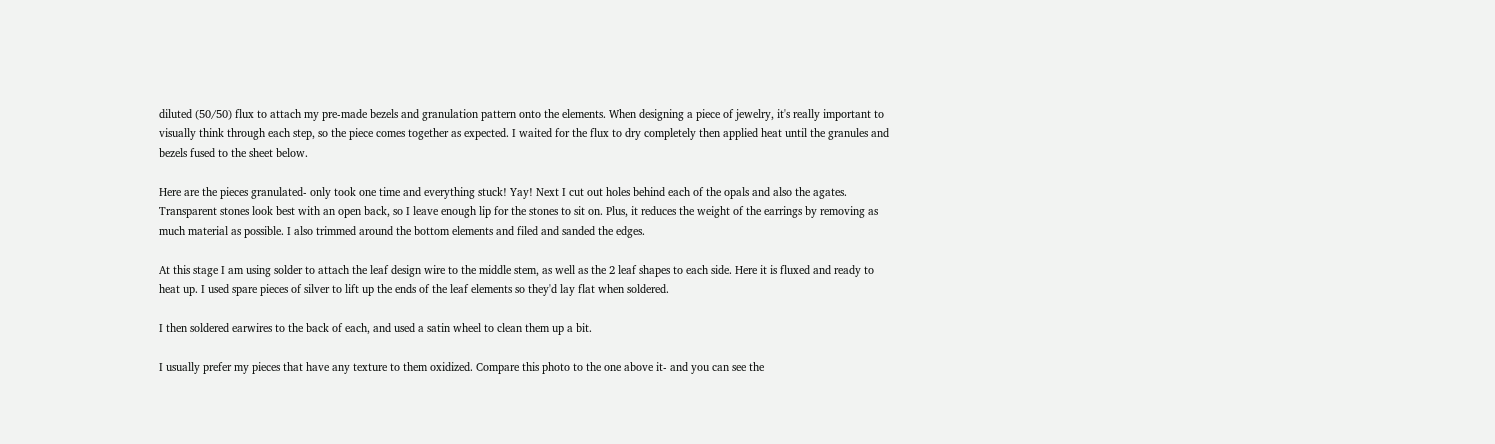diluted (50/50) flux to attach my pre-made bezels and granulation pattern onto the elements. When designing a piece of jewelry, it's really important to visually think through each step, so the piece comes together as expected. I waited for the flux to dry completely then applied heat until the granules and bezels fused to the sheet below.

Here are the pieces granulated- only took one time and everything stuck! Yay! Next I cut out holes behind each of the opals and also the agates. Transparent stones look best with an open back, so I leave enough lip for the stones to sit on. Plus, it reduces the weight of the earrings by removing as much material as possible. I also trimmed around the bottom elements and filed and sanded the edges.

At this stage I am using solder to attach the leaf design wire to the middle stem, as well as the 2 leaf shapes to each side. Here it is fluxed and ready to heat up. I used spare pieces of silver to lift up the ends of the leaf elements so they'd lay flat when soldered.

I then soldered earwires to the back of each, and used a satin wheel to clean them up a bit.

I usually prefer my pieces that have any texture to them oxidized. Compare this photo to the one above it- and you can see the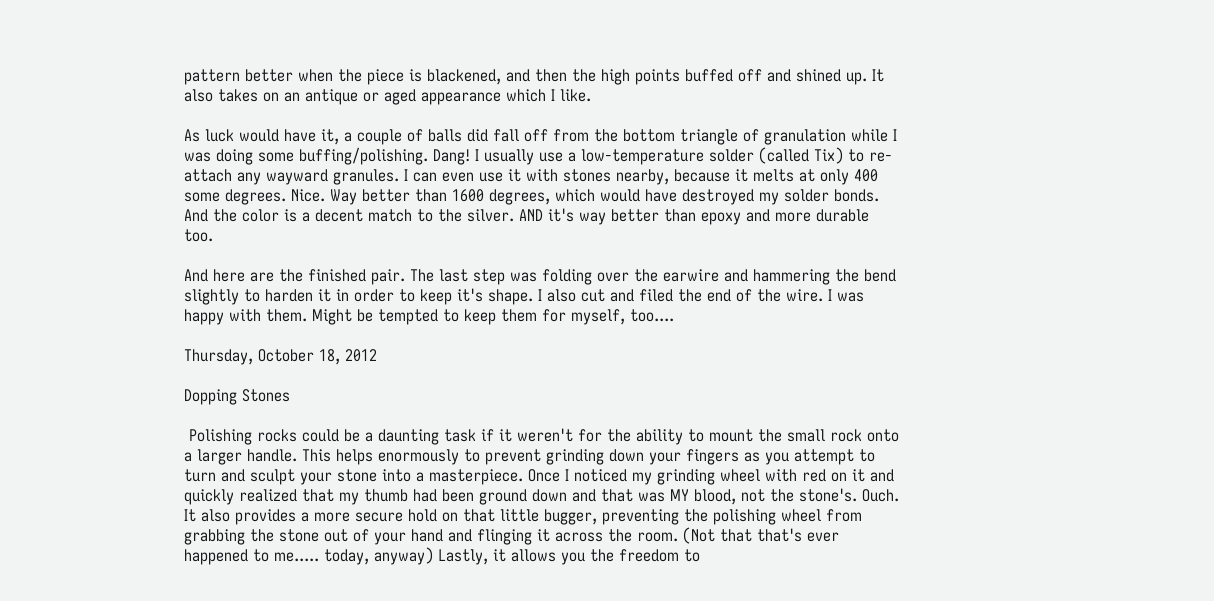pattern better when the piece is blackened, and then the high points buffed off and shined up. It also takes on an antique or aged appearance which I like.

As luck would have it, a couple of balls did fall off from the bottom triangle of granulation while I was doing some buffing/polishing. Dang! I usually use a low-temperature solder (called Tix) to re-attach any wayward granules. I can even use it with stones nearby, because it melts at only 400 some degrees. Nice. Way better than 1600 degrees, which would have destroyed my solder bonds. And the color is a decent match to the silver. AND it's way better than epoxy and more durable too.

And here are the finished pair. The last step was folding over the earwire and hammering the bend slightly to harden it in order to keep it's shape. I also cut and filed the end of the wire. I was happy with them. Might be tempted to keep them for myself, too....

Thursday, October 18, 2012

Dopping Stones

 Polishing rocks could be a daunting task if it weren't for the ability to mount the small rock onto a larger handle. This helps enormously to prevent grinding down your fingers as you attempt to turn and sculpt your stone into a masterpiece. Once I noticed my grinding wheel with red on it and quickly realized that my thumb had been ground down and that was MY blood, not the stone's. Ouch. It also provides a more secure hold on that little bugger, preventing the polishing wheel from grabbing the stone out of your hand and flinging it across the room. (Not that that's ever happened to me..... today, anyway) Lastly, it allows you the freedom to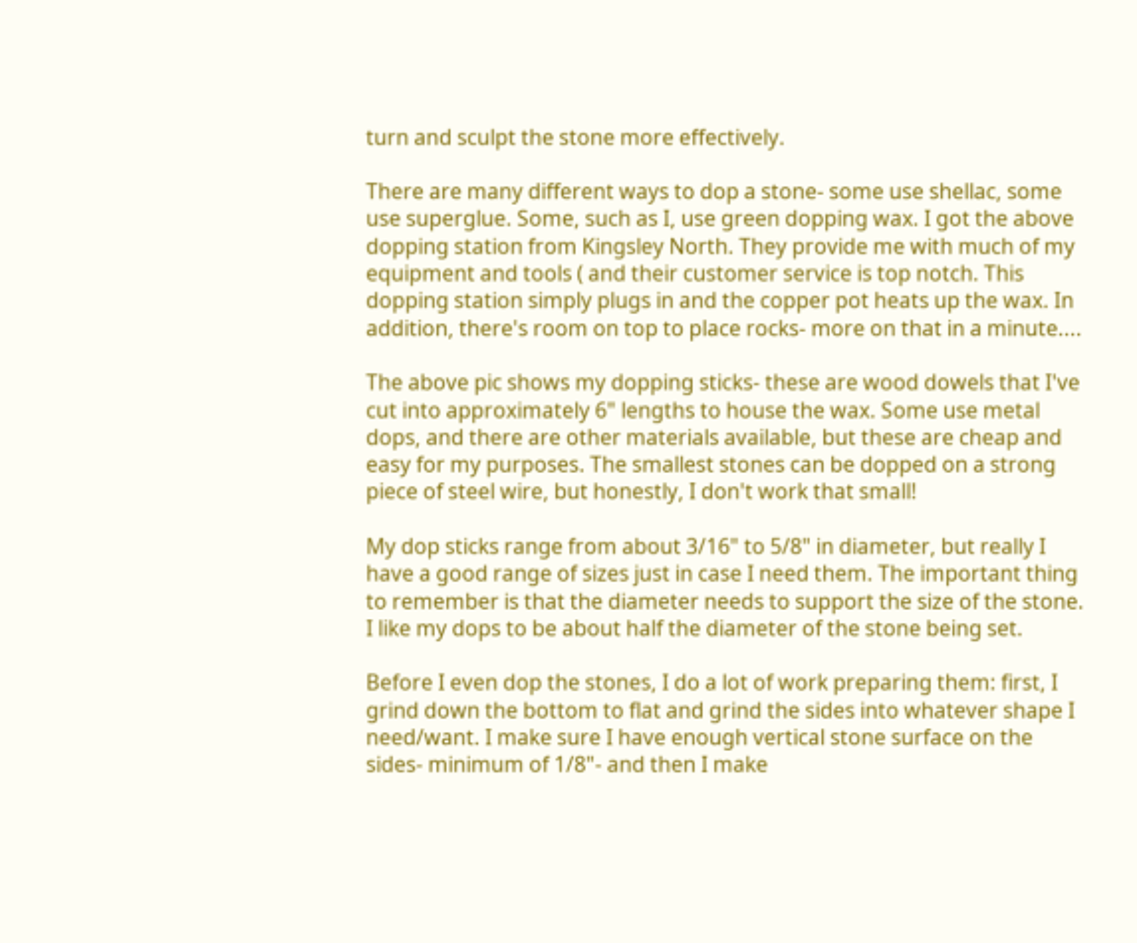turn and sculpt the stone more effectively.

There are many different ways to dop a stone- some use shellac, some use superglue. Some, such as I, use green dopping wax. I got the above dopping station from Kingsley North. They provide me with much of my equipment and tools ( and their customer service is top notch. This dopping station simply plugs in and the copper pot heats up the wax. In addition, there's room on top to place rocks- more on that in a minute....

The above pic shows my dopping sticks- these are wood dowels that I've cut into approximately 6" lengths to house the wax. Some use metal dops, and there are other materials available, but these are cheap and easy for my purposes. The smallest stones can be dopped on a strong piece of steel wire, but honestly, I don't work that small!

My dop sticks range from about 3/16" to 5/8" in diameter, but really I have a good range of sizes just in case I need them. The important thing to remember is that the diameter needs to support the size of the stone. I like my dops to be about half the diameter of the stone being set.

Before I even dop the stones, I do a lot of work preparing them: first, I grind down the bottom to flat and grind the sides into whatever shape I need/want. I make sure I have enough vertical stone surface on the sides- minimum of 1/8"- and then I make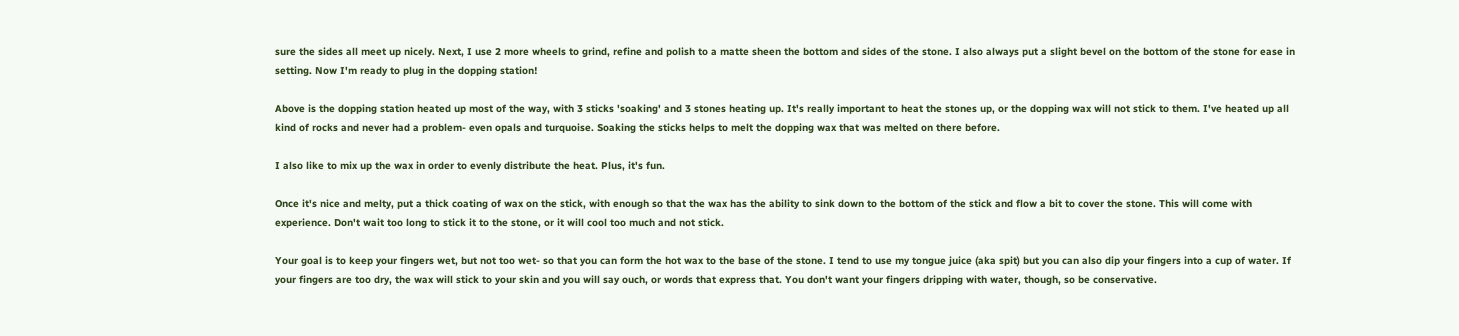sure the sides all meet up nicely. Next, I use 2 more wheels to grind, refine and polish to a matte sheen the bottom and sides of the stone. I also always put a slight bevel on the bottom of the stone for ease in setting. Now I'm ready to plug in the dopping station!

Above is the dopping station heated up most of the way, with 3 sticks 'soaking' and 3 stones heating up. It's really important to heat the stones up, or the dopping wax will not stick to them. I've heated up all kind of rocks and never had a problem- even opals and turquoise. Soaking the sticks helps to melt the dopping wax that was melted on there before.

I also like to mix up the wax in order to evenly distribute the heat. Plus, it's fun.

Once it's nice and melty, put a thick coating of wax on the stick, with enough so that the wax has the ability to sink down to the bottom of the stick and flow a bit to cover the stone. This will come with experience. Don't wait too long to stick it to the stone, or it will cool too much and not stick.

Your goal is to keep your fingers wet, but not too wet- so that you can form the hot wax to the base of the stone. I tend to use my tongue juice (aka spit) but you can also dip your fingers into a cup of water. If your fingers are too dry, the wax will stick to your skin and you will say ouch, or words that express that. You don't want your fingers dripping with water, though, so be conservative.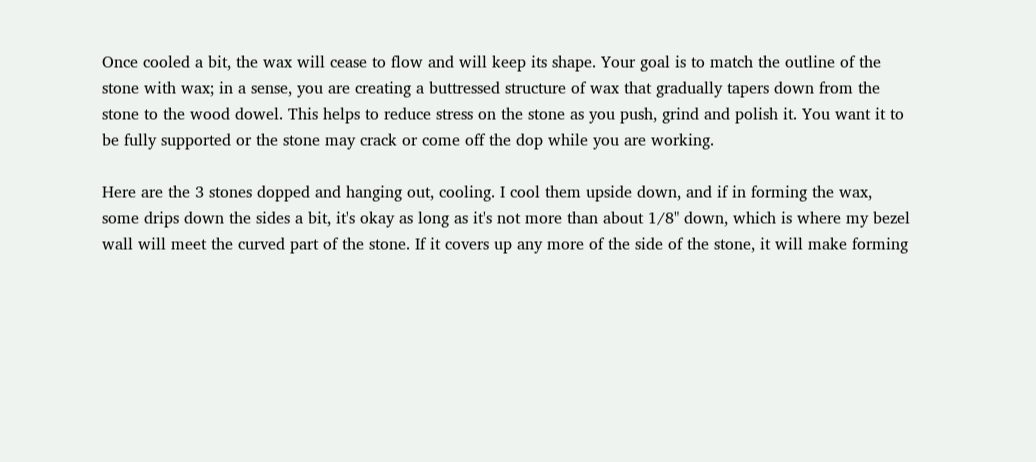Once cooled a bit, the wax will cease to flow and will keep its shape. Your goal is to match the outline of the stone with wax; in a sense, you are creating a buttressed structure of wax that gradually tapers down from the stone to the wood dowel. This helps to reduce stress on the stone as you push, grind and polish it. You want it to be fully supported or the stone may crack or come off the dop while you are working.

Here are the 3 stones dopped and hanging out, cooling. I cool them upside down, and if in forming the wax, some drips down the sides a bit, it's okay as long as it's not more than about 1/8" down, which is where my bezel wall will meet the curved part of the stone. If it covers up any more of the side of the stone, it will make forming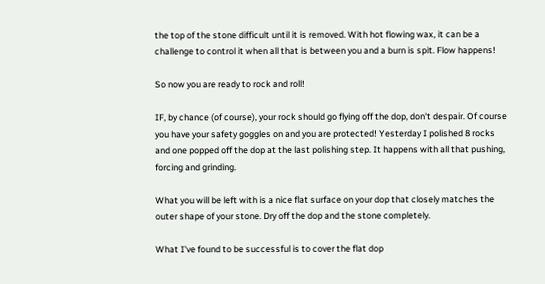the top of the stone difficult until it is removed. With hot flowing wax, it can be a challenge to control it when all that is between you and a burn is spit. Flow happens!

So now you are ready to rock and roll!

IF, by chance (of course), your rock should go flying off the dop, don't despair. Of course you have your safety goggles on and you are protected! Yesterday I polished 8 rocks and one popped off the dop at the last polishing step. It happens with all that pushing, forcing and grinding.

What you will be left with is a nice flat surface on your dop that closely matches the outer shape of your stone. Dry off the dop and the stone completely.

What I've found to be successful is to cover the flat dop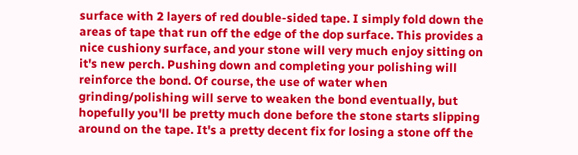surface with 2 layers of red double-sided tape. I simply fold down the areas of tape that run off the edge of the dop surface. This provides a nice cushiony surface, and your stone will very much enjoy sitting on it's new perch. Pushing down and completing your polishing will reinforce the bond. Of course, the use of water when grinding/polishing will serve to weaken the bond eventually, but hopefully you'll be pretty much done before the stone starts slipping around on the tape. It's a pretty decent fix for losing a stone off the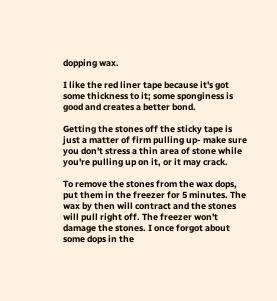dopping wax.

I like the red liner tape because it's got some thickness to it; some sponginess is good and creates a better bond.

Getting the stones off the sticky tape is just a matter of firm pulling up- make sure you don't stress a thin area of stone while you're pulling up on it, or it may crack.

To remove the stones from the wax dops, put them in the freezer for 5 minutes. The wax by then will contract and the stones will pull right off. The freezer won't damage the stones. I once forgot about some dops in the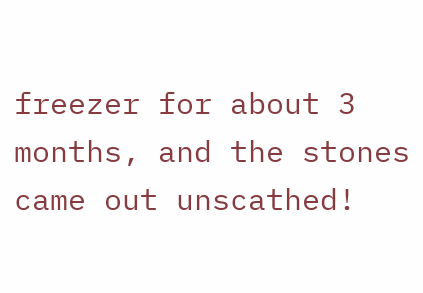freezer for about 3 months, and the stones came out unscathed!